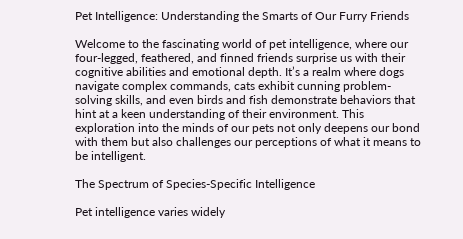Pet Intelligence: Understanding the Smarts of Our Furry Friends

Welcome to the fascinating world of pet intelligence, where our four-legged, feathered, and finned friends surprise us with their cognitive abilities and emotional depth. It’s a realm where dogs navigate complex commands, cats exhibit cunning problem-solving skills, and even birds and fish demonstrate behaviors that hint at a keen understanding of their environment. This exploration into the minds of our pets not only deepens our bond with them but also challenges our perceptions of what it means to be intelligent.

The Spectrum of Species-Specific Intelligence

Pet intelligence varies widely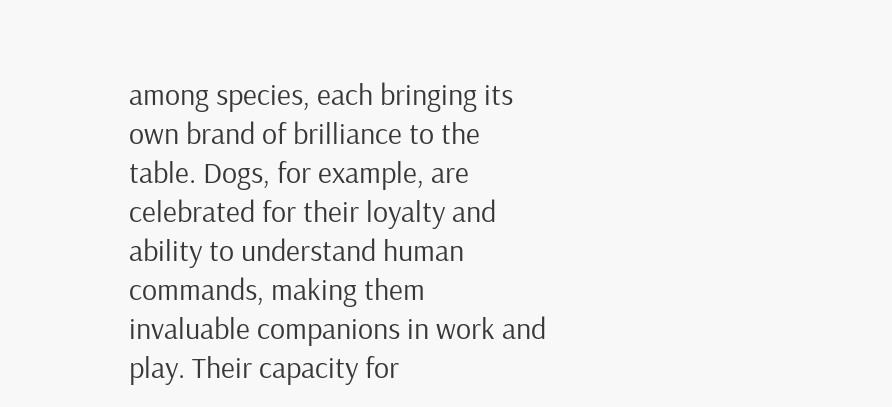among species, each bringing its own brand of brilliance to the table. Dogs, for example, are celebrated for their loyalty and ability to understand human commands, making them invaluable companions in work and play. Their capacity for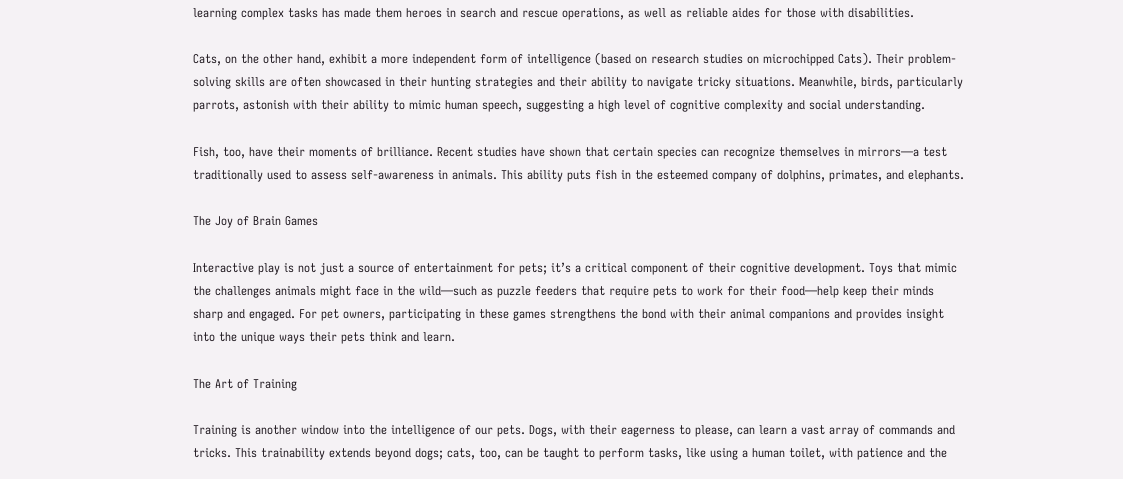learning complex tasks has made them heroes in search and rescue operations, as well as reliable aides for those with disabilities.

Cats, on the other hand, exhibit a more independent form of intelligence (based on research studies on microchipped Cats). Their problem-solving skills are often showcased in their hunting strategies and their ability to navigate tricky situations. Meanwhile, birds, particularly parrots, astonish with their ability to mimic human speech, suggesting a high level of cognitive complexity and social understanding.

Fish, too, have their moments of brilliance. Recent studies have shown that certain species can recognize themselves in mirrors—a test traditionally used to assess self-awareness in animals. This ability puts fish in the esteemed company of dolphins, primates, and elephants.

The Joy of Brain Games

Interactive play is not just a source of entertainment for pets; it’s a critical component of their cognitive development. Toys that mimic the challenges animals might face in the wild—such as puzzle feeders that require pets to work for their food—help keep their minds sharp and engaged. For pet owners, participating in these games strengthens the bond with their animal companions and provides insight into the unique ways their pets think and learn.

The Art of Training

Training is another window into the intelligence of our pets. Dogs, with their eagerness to please, can learn a vast array of commands and tricks. This trainability extends beyond dogs; cats, too, can be taught to perform tasks, like using a human toilet, with patience and the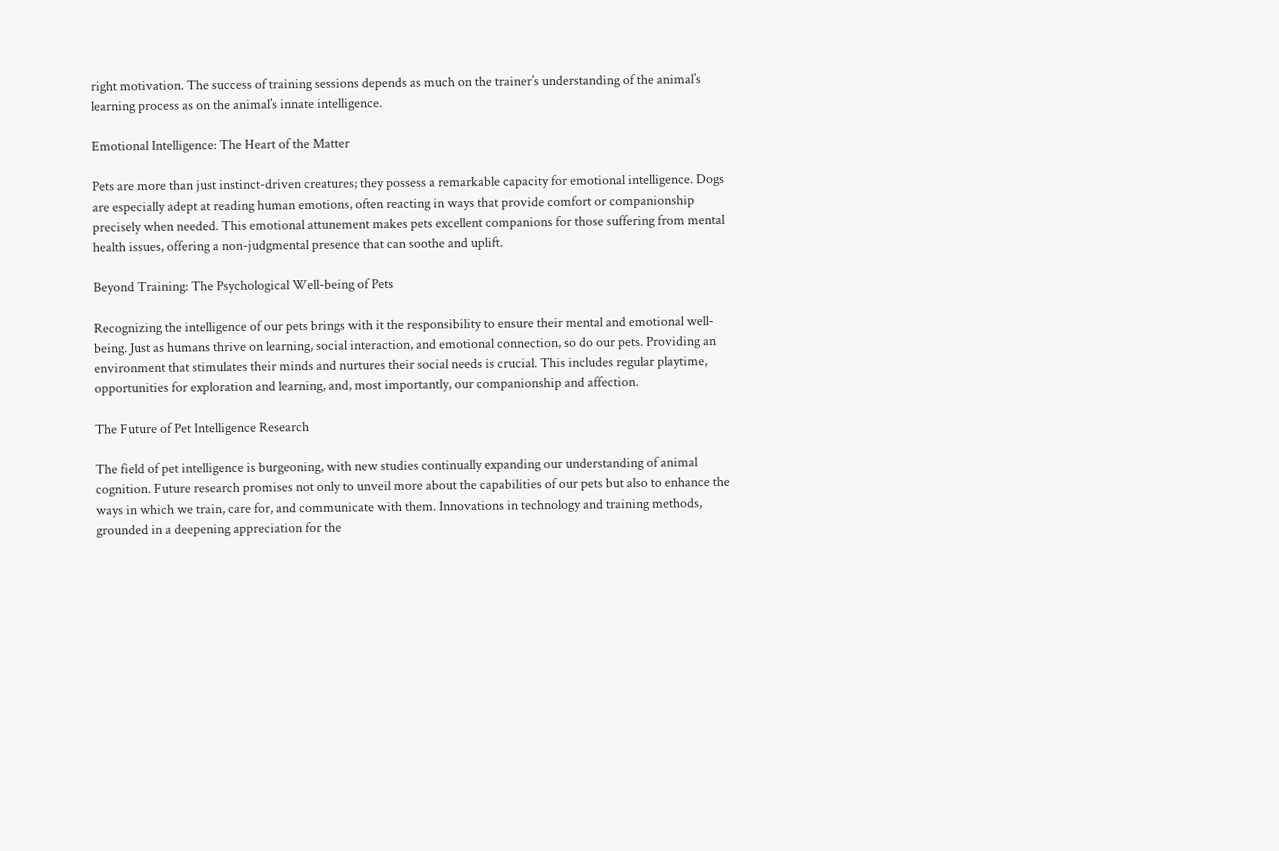right motivation. The success of training sessions depends as much on the trainer’s understanding of the animal’s learning process as on the animal’s innate intelligence.

Emotional Intelligence: The Heart of the Matter

Pets are more than just instinct-driven creatures; they possess a remarkable capacity for emotional intelligence. Dogs are especially adept at reading human emotions, often reacting in ways that provide comfort or companionship precisely when needed. This emotional attunement makes pets excellent companions for those suffering from mental health issues, offering a non-judgmental presence that can soothe and uplift.

Beyond Training: The Psychological Well-being of Pets

Recognizing the intelligence of our pets brings with it the responsibility to ensure their mental and emotional well-being. Just as humans thrive on learning, social interaction, and emotional connection, so do our pets. Providing an environment that stimulates their minds and nurtures their social needs is crucial. This includes regular playtime, opportunities for exploration and learning, and, most importantly, our companionship and affection.

The Future of Pet Intelligence Research

The field of pet intelligence is burgeoning, with new studies continually expanding our understanding of animal cognition. Future research promises not only to unveil more about the capabilities of our pets but also to enhance the ways in which we train, care for, and communicate with them. Innovations in technology and training methods, grounded in a deepening appreciation for the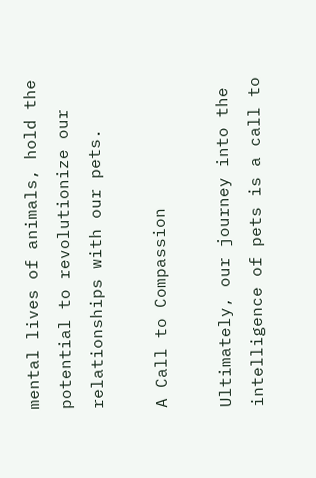mental lives of animals, hold the potential to revolutionize our relationships with our pets.

A Call to Compassion

Ultimately, our journey into the intelligence of pets is a call to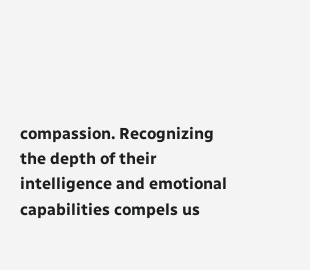compassion. Recognizing the depth of their intelligence and emotional capabilities compels us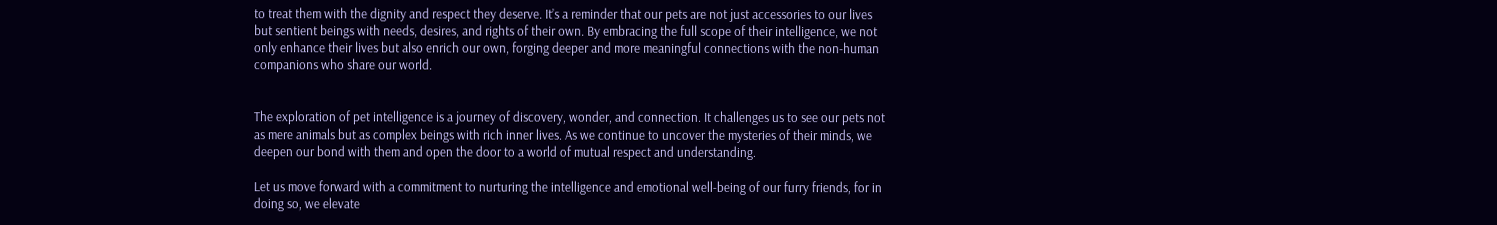to treat them with the dignity and respect they deserve. It’s a reminder that our pets are not just accessories to our lives but sentient beings with needs, desires, and rights of their own. By embracing the full scope of their intelligence, we not only enhance their lives but also enrich our own, forging deeper and more meaningful connections with the non-human companions who share our world.


The exploration of pet intelligence is a journey of discovery, wonder, and connection. It challenges us to see our pets not as mere animals but as complex beings with rich inner lives. As we continue to uncover the mysteries of their minds, we deepen our bond with them and open the door to a world of mutual respect and understanding.

Let us move forward with a commitment to nurturing the intelligence and emotional well-being of our furry friends, for in doing so, we elevate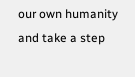our own humanity and take a step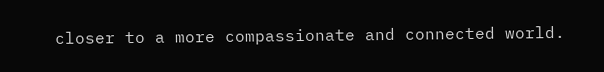closer to a more compassionate and connected world.